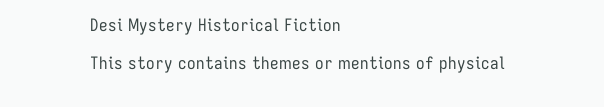Desi Mystery Historical Fiction

This story contains themes or mentions of physical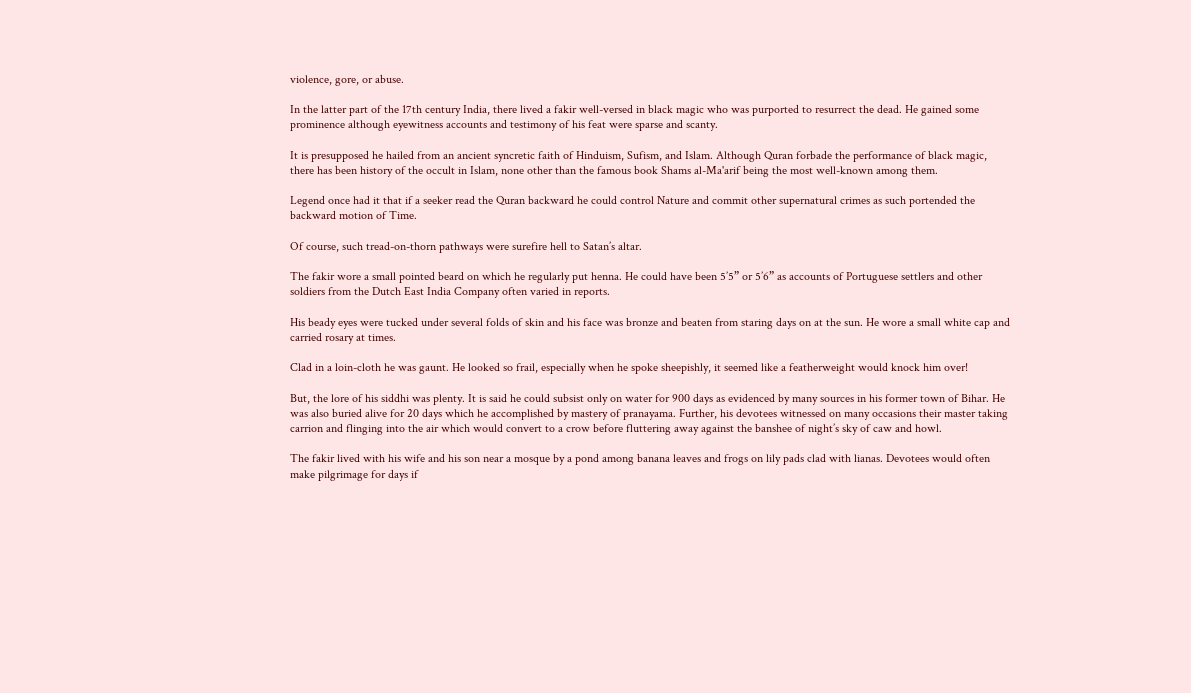violence, gore, or abuse.

In the latter part of the 17th century India, there lived a fakir well-versed in black magic who was purported to resurrect the dead. He gained some prominence although eyewitness accounts and testimony of his feat were sparse and scanty.

It is presupposed he hailed from an ancient syncretic faith of Hinduism, Sufism, and Islam. Although Quran forbade the performance of black magic, there has been history of the occult in Islam, none other than the famous book Shams al-Ma'arif being the most well-known among them.

Legend once had it that if a seeker read the Quran backward he could control Nature and commit other supernatural crimes as such portended the backward motion of Time.

Of course, such tread-on-thorn pathways were surefire hell to Satan’s altar.

The fakir wore a small pointed beard on which he regularly put henna. He could have been 5’5” or 5’6” as accounts of Portuguese settlers and other soldiers from the Dutch East India Company often varied in reports.

His beady eyes were tucked under several folds of skin and his face was bronze and beaten from staring days on at the sun. He wore a small white cap and carried rosary at times.

Clad in a loin-cloth he was gaunt. He looked so frail, especially when he spoke sheepishly, it seemed like a featherweight would knock him over!

But, the lore of his siddhi was plenty. It is said he could subsist only on water for 900 days as evidenced by many sources in his former town of Bihar. He was also buried alive for 20 days which he accomplished by mastery of pranayama. Further, his devotees witnessed on many occasions their master taking carrion and flinging into the air which would convert to a crow before fluttering away against the banshee of night’s sky of caw and howl.

The fakir lived with his wife and his son near a mosque by a pond among banana leaves and frogs on lily pads clad with lianas. Devotees would often make pilgrimage for days if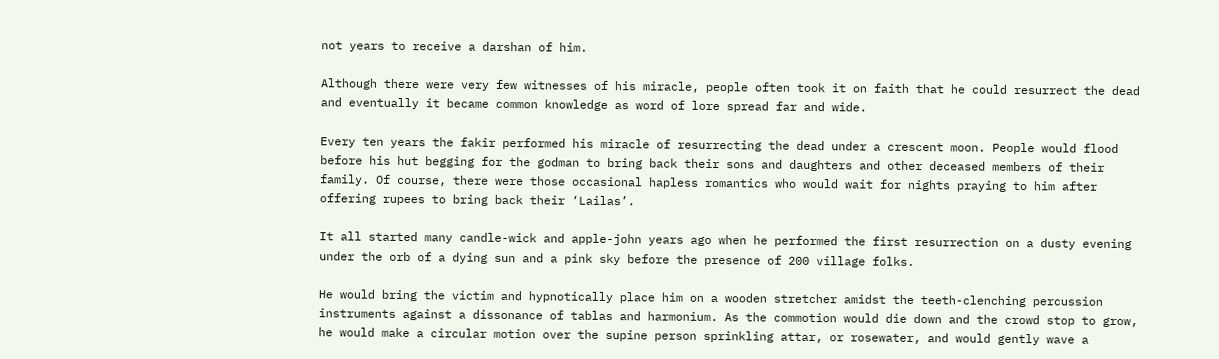not years to receive a darshan of him.

Although there were very few witnesses of his miracle, people often took it on faith that he could resurrect the dead and eventually it became common knowledge as word of lore spread far and wide.

Every ten years the fakir performed his miracle of resurrecting the dead under a crescent moon. People would flood before his hut begging for the godman to bring back their sons and daughters and other deceased members of their family. Of course, there were those occasional hapless romantics who would wait for nights praying to him after offering rupees to bring back their ‘Lailas’.

It all started many candle-wick and apple-john years ago when he performed the first resurrection on a dusty evening under the orb of a dying sun and a pink sky before the presence of 200 village folks.

He would bring the victim and hypnotically place him on a wooden stretcher amidst the teeth-clenching percussion instruments against a dissonance of tablas and harmonium. As the commotion would die down and the crowd stop to grow, he would make a circular motion over the supine person sprinkling attar, or rosewater, and would gently wave a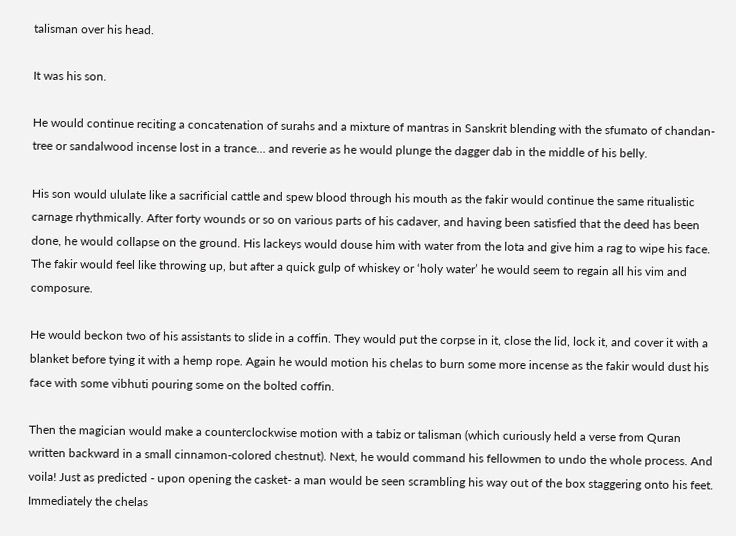talisman over his head.

It was his son.

He would continue reciting a concatenation of surahs and a mixture of mantras in Sanskrit blending with the sfumato of chandan-tree or sandalwood incense lost in a trance… and reverie as he would plunge the dagger dab in the middle of his belly.

His son would ululate like a sacrificial cattle and spew blood through his mouth as the fakir would continue the same ritualistic carnage rhythmically. After forty wounds or so on various parts of his cadaver, and having been satisfied that the deed has been done, he would collapse on the ground. His lackeys would douse him with water from the lota and give him a rag to wipe his face. The fakir would feel like throwing up, but after a quick gulp of whiskey or ‘holy water’ he would seem to regain all his vim and composure.

He would beckon two of his assistants to slide in a coffin. They would put the corpse in it, close the lid, lock it, and cover it with a blanket before tying it with a hemp rope. Again he would motion his chelas to burn some more incense as the fakir would dust his face with some vibhuti pouring some on the bolted coffin.

Then the magician would make a counterclockwise motion with a tabiz or talisman (which curiously held a verse from Quran written backward in a small cinnamon-colored chestnut). Next, he would command his fellowmen to undo the whole process. And voila! Just as predicted - upon opening the casket- a man would be seen scrambling his way out of the box staggering onto his feet. Immediately the chelas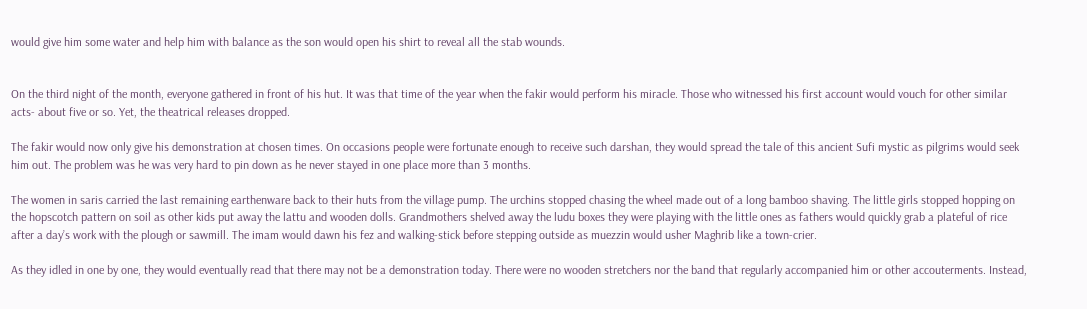would give him some water and help him with balance as the son would open his shirt to reveal all the stab wounds.


On the third night of the month, everyone gathered in front of his hut. It was that time of the year when the fakir would perform his miracle. Those who witnessed his first account would vouch for other similar acts- about five or so. Yet, the theatrical releases dropped.

The fakir would now only give his demonstration at chosen times. On occasions people were fortunate enough to receive such darshan, they would spread the tale of this ancient Sufi mystic as pilgrims would seek him out. The problem was he was very hard to pin down as he never stayed in one place more than 3 months.

The women in saris carried the last remaining earthenware back to their huts from the village pump. The urchins stopped chasing the wheel made out of a long bamboo shaving. The little girls stopped hopping on the hopscotch pattern on soil as other kids put away the lattu and wooden dolls. Grandmothers shelved away the ludu boxes they were playing with the little ones as fathers would quickly grab a plateful of rice after a day’s work with the plough or sawmill. The imam would dawn his fez and walking-stick before stepping outside as muezzin would usher Maghrib like a town-crier.

As they idled in one by one, they would eventually read that there may not be a demonstration today. There were no wooden stretchers nor the band that regularly accompanied him or other accouterments. Instead,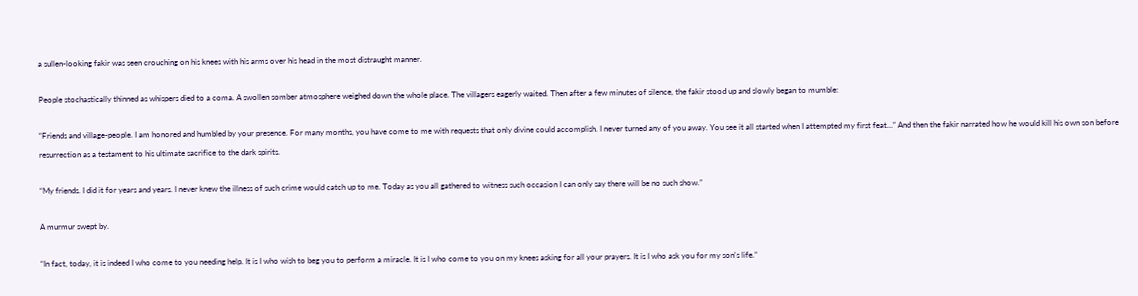a sullen-looking fakir was seen crouching on his knees with his arms over his head in the most distraught manner.

People stochastically thinned as whispers died to a coma. A swollen somber atmosphere weighed down the whole place. The villagers eagerly waited. Then after a few minutes of silence, the fakir stood up and slowly began to mumble:

“Friends and village-people. I am honored and humbled by your presence. For many months, you have come to me with requests that only divine could accomplish. I never turned any of you away. You see it all started when I attempted my first feat…” And then the fakir narrated how he would kill his own son before resurrection as a testament to his ultimate sacrifice to the dark spirits.

“My friends. I did it for years and years. I never knew the illness of such crime would catch up to me. Today as you all gathered to witness such occasion I can only say there will be no such show.”

A murmur swept by.

“In fact, today, it is indeed I who come to you needing help. It is I who wish to beg you to perform a miracle. It is I who come to you on my knees asking for all your prayers. It is I who ask you for my son's life.”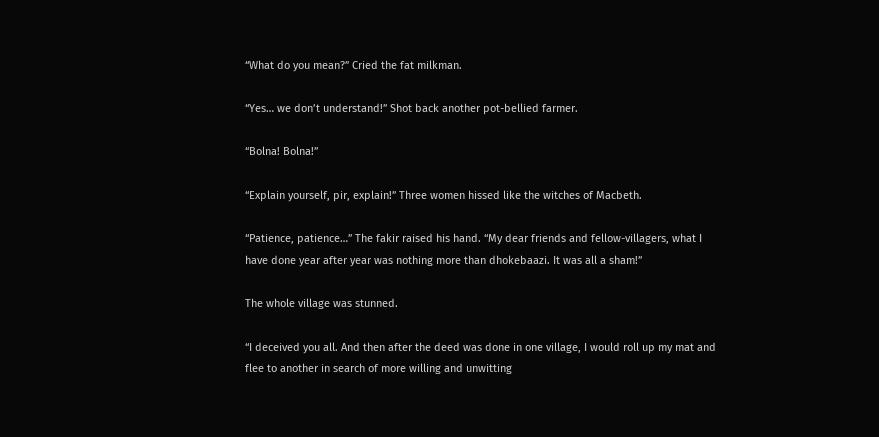“What do you mean?” Cried the fat milkman.

“Yes… we don’t understand!” Shot back another pot-bellied farmer.

“Bolna! Bolna!”

“Explain yourself, pir, explain!” Three women hissed like the witches of Macbeth.

“Patience, patience…” The fakir raised his hand. “My dear friends and fellow-villagers, what I have done year after year was nothing more than dhokebaazi. It was all a sham!”

The whole village was stunned.

“I deceived you all. And then after the deed was done in one village, I would roll up my mat and flee to another in search of more willing and unwitting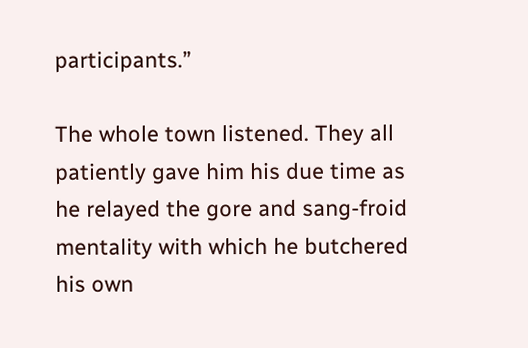participants.”

The whole town listened. They all patiently gave him his due time as he relayed the gore and sang-froid mentality with which he butchered his own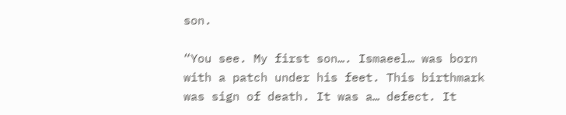son.

“You see. My first son…. Ismaeel… was born with a patch under his feet. This birthmark was sign of death. It was a… defect. It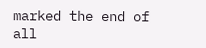marked the end of all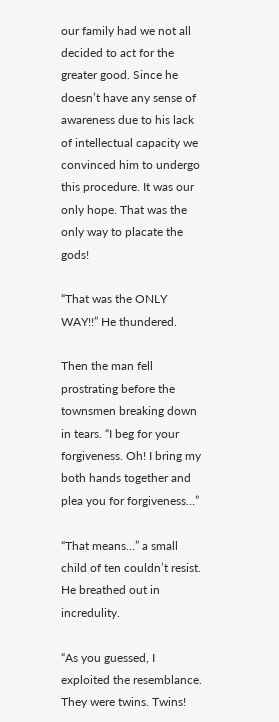our family had we not all decided to act for the greater good. Since he doesn’t have any sense of awareness due to his lack of intellectual capacity we convinced him to undergo this procedure. It was our only hope. That was the only way to placate the gods!

“That was the ONLY WAY!!” He thundered.

Then the man fell prostrating before the townsmen breaking down in tears. “I beg for your forgiveness. Oh! I bring my both hands together and plea you for forgiveness…”

“That means…” a small child of ten couldn’t resist. He breathed out in incredulity.

“As you guessed, I exploited the resemblance. They were twins. Twins!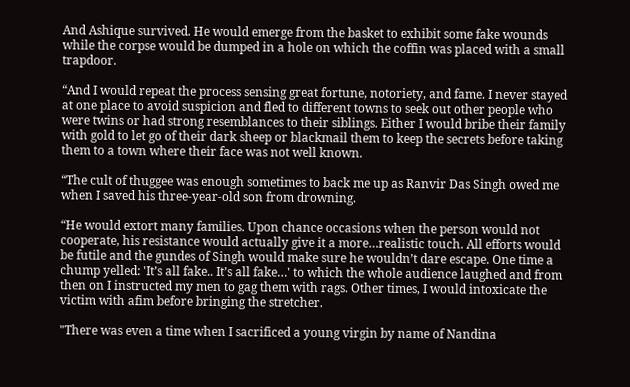And Ashique survived. He would emerge from the basket to exhibit some fake wounds while the corpse would be dumped in a hole on which the coffin was placed with a small trapdoor.

“And I would repeat the process sensing great fortune, notoriety, and fame. I never stayed at one place to avoid suspicion and fled to different towns to seek out other people who were twins or had strong resemblances to their siblings. Either I would bribe their family with gold to let go of their dark sheep or blackmail them to keep the secrets before taking them to a town where their face was not well known.

“The cult of thuggee was enough sometimes to back me up as Ranvir Das Singh owed me when I saved his three-year-old son from drowning.

“He would extort many families. Upon chance occasions when the person would not cooperate, his resistance would actually give it a more…realistic touch. All efforts would be futile and the gundes of Singh would make sure he wouldn’t dare escape. One time a chump yelled: 'It’s all fake.. It’s all fake…' to which the whole audience laughed and from then on I instructed my men to gag them with rags. Other times, I would intoxicate the victim with afim before bringing the stretcher.

"There was even a time when I sacrificed a young virgin by name of Nandina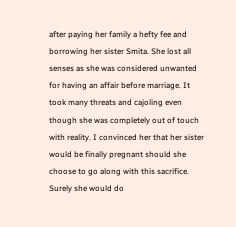after paying her family a hefty fee and borrowing her sister Smita. She lost all senses as she was considered unwanted for having an affair before marriage. It took many threats and cajoling even though she was completely out of touch with reality. I convinced her that her sister would be finally pregnant should she choose to go along with this sacrifice. Surely she would do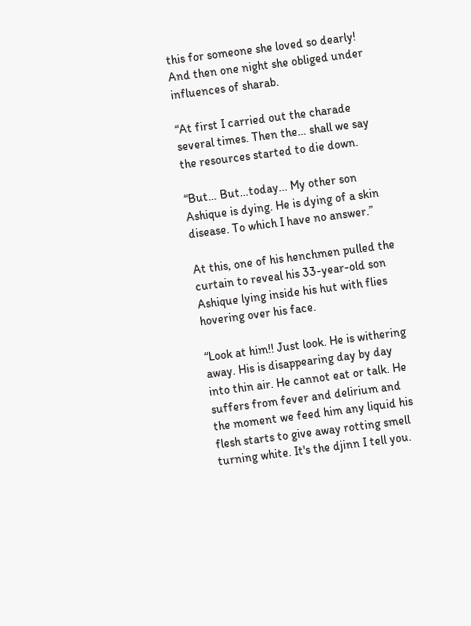this for someone she loved so dearly! And then one night she obliged under influences of sharab.

“At first I carried out the charade several times. Then the… shall we say the resources started to die down.

“But… But…today... My other son Ashique is dying. He is dying of a skin disease. To which I have no answer.”

At this, one of his henchmen pulled the curtain to reveal his 33-year-old son Ashique lying inside his hut with flies hovering over his face.

“Look at him!! Just look. He is withering away. His is disappearing day by day into thin air. He cannot eat or talk. He suffers from fever and delirium and the moment we feed him any liquid his flesh starts to give away rotting smell turning white. It's the djinn I tell you.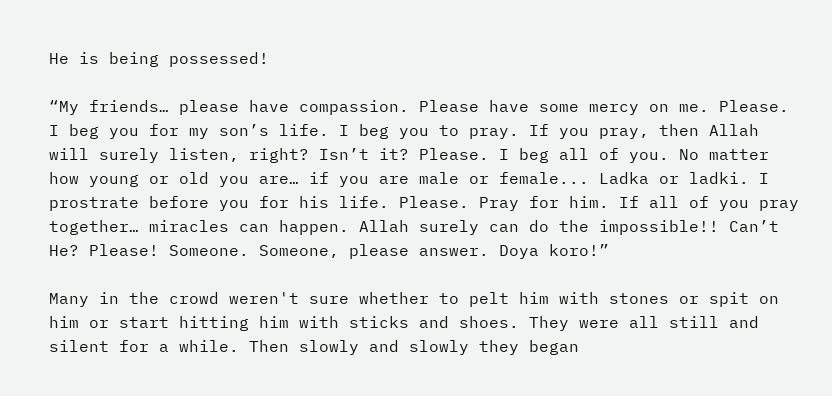He is being possessed!

“My friends… please have compassion. Please have some mercy on me. Please. I beg you for my son’s life. I beg you to pray. If you pray, then Allah will surely listen, right? Isn’t it? Please. I beg all of you. No matter how young or old you are… if you are male or female... Ladka or ladki. I prostrate before you for his life. Please. Pray for him. If all of you pray together… miracles can happen. Allah surely can do the impossible!! Can’t He? Please! Someone. Someone, please answer. Doya koro!”

Many in the crowd weren't sure whether to pelt him with stones or spit on him or start hitting him with sticks and shoes. They were all still and silent for a while. Then slowly and slowly they began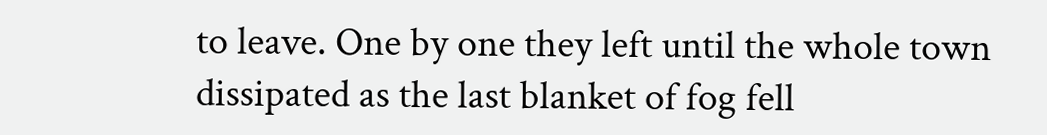to leave. One by one they left until the whole town dissipated as the last blanket of fog fell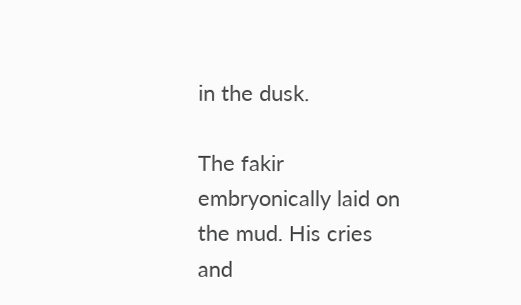in the dusk.

The fakir embryonically laid on the mud. His cries and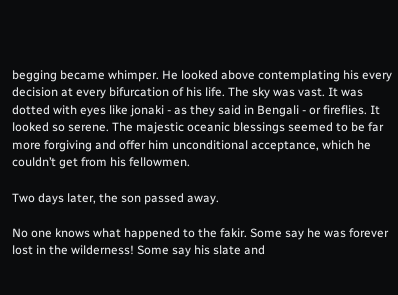begging became whimper. He looked above contemplating his every decision at every bifurcation of his life. The sky was vast. It was dotted with eyes like jonaki - as they said in Bengali - or fireflies. It looked so serene. The majestic oceanic blessings seemed to be far more forgiving and offer him unconditional acceptance, which he couldn’t get from his fellowmen.

Two days later, the son passed away.

No one knows what happened to the fakir. Some say he was forever lost in the wilderness! Some say his slate and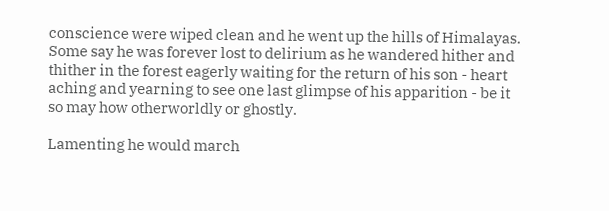conscience were wiped clean and he went up the hills of Himalayas. Some say he was forever lost to delirium as he wandered hither and thither in the forest eagerly waiting for the return of his son - heart aching and yearning to see one last glimpse of his apparition - be it so may how otherworldly or ghostly.

Lamenting he would march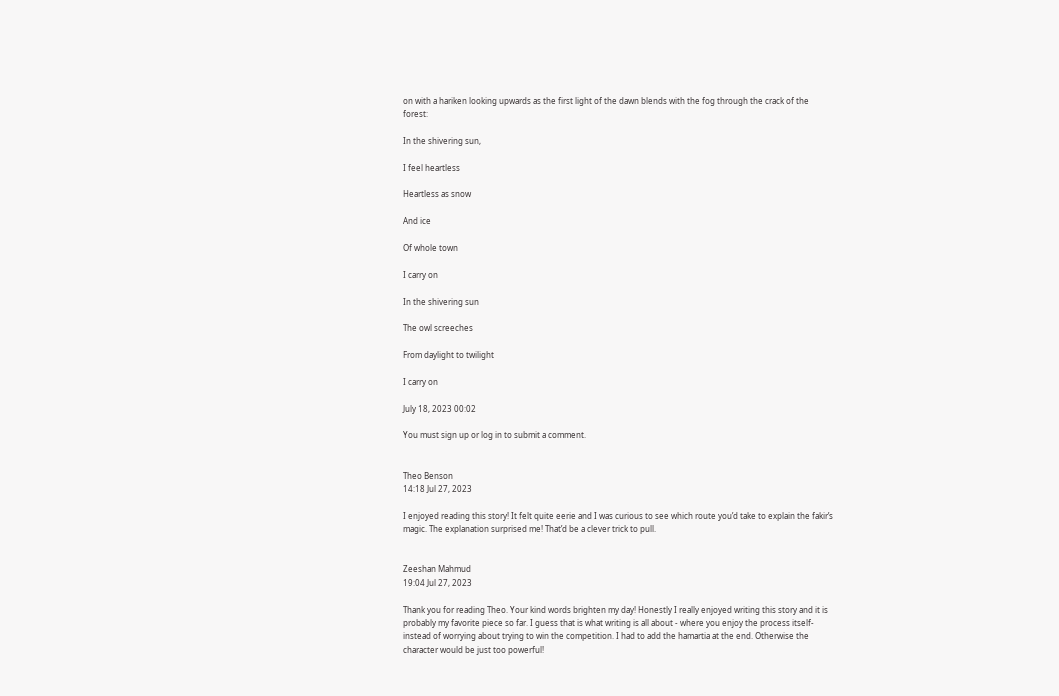on with a hariken looking upwards as the first light of the dawn blends with the fog through the crack of the forest:

In the shivering sun,

I feel heartless

Heartless as snow

And ice

Of whole town

I carry on

In the shivering sun

The owl screeches

From daylight to twilight

I carry on

July 18, 2023 00:02

You must sign up or log in to submit a comment.


Theo Benson
14:18 Jul 27, 2023

I enjoyed reading this story! It felt quite eerie and I was curious to see which route you’d take to explain the fakir’s magic. The explanation surprised me! That’d be a clever trick to pull.


Zeeshan Mahmud
19:04 Jul 27, 2023

Thank you for reading Theo. Your kind words brighten my day! Honestly I really enjoyed writing this story and it is probably my favorite piece so far. I guess that is what writing is all about - where you enjoy the process itself- instead of worrying about trying to win the competition. I had to add the hamartia at the end. Otherwise the character would be just too powerful!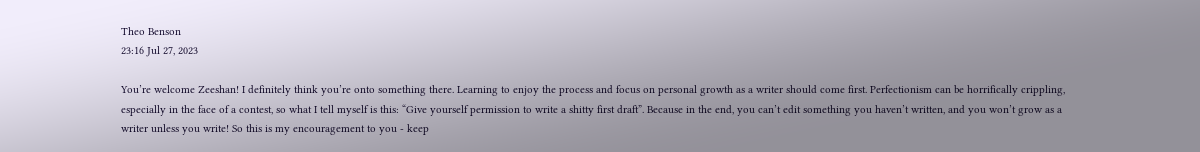Theo Benson
23:16 Jul 27, 2023

You’re welcome Zeeshan! I definitely think you’re onto something there. Learning to enjoy the process and focus on personal growth as a writer should come first. Perfectionism can be horrifically crippling, especially in the face of a contest, so what I tell myself is this: “Give yourself permission to write a shitty first draft”. Because in the end, you can’t edit something you haven’t written, and you won’t grow as a writer unless you write! So this is my encouragement to you - keep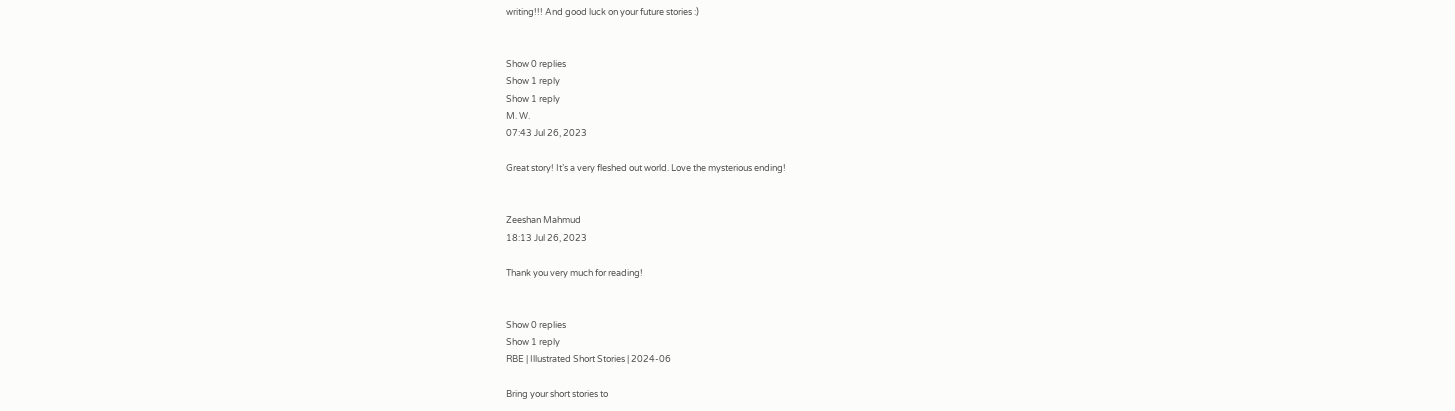writing!!! And good luck on your future stories :)


Show 0 replies
Show 1 reply
Show 1 reply
M. W.
07:43 Jul 26, 2023

Great story! It’s a very fleshed out world. Love the mysterious ending!


Zeeshan Mahmud
18:13 Jul 26, 2023

Thank you very much for reading!


Show 0 replies
Show 1 reply
RBE | Illustrated Short Stories | 2024-06

Bring your short stories to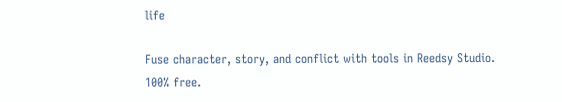life

Fuse character, story, and conflict with tools in Reedsy Studio. 100% free.